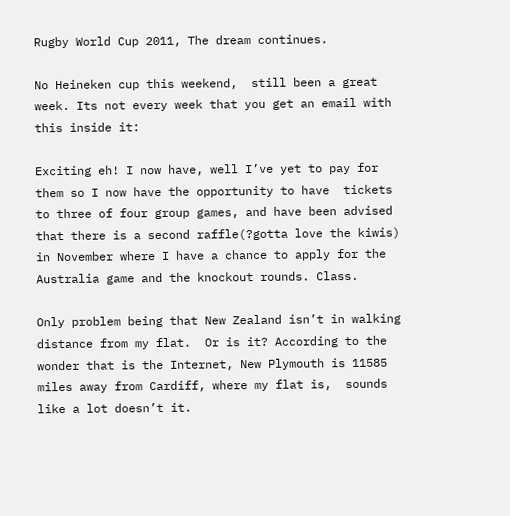Rugby World Cup 2011, The dream continues.

No Heineken cup this weekend,  still been a great week. Its not every week that you get an email with this inside it:

Exciting eh! I now have, well I’ve yet to pay for them so I now have the opportunity to have  tickets to three of four group games, and have been advised that there is a second raffle(?gotta love the kiwis) in November where I have a chance to apply for the Australia game and the knockout rounds. Class.

Only problem being that New Zealand isn’t in walking distance from my flat.  Or is it? According to the wonder that is the Internet, New Plymouth is 11585 miles away from Cardiff, where my flat is,  sounds like a lot doesn’t it.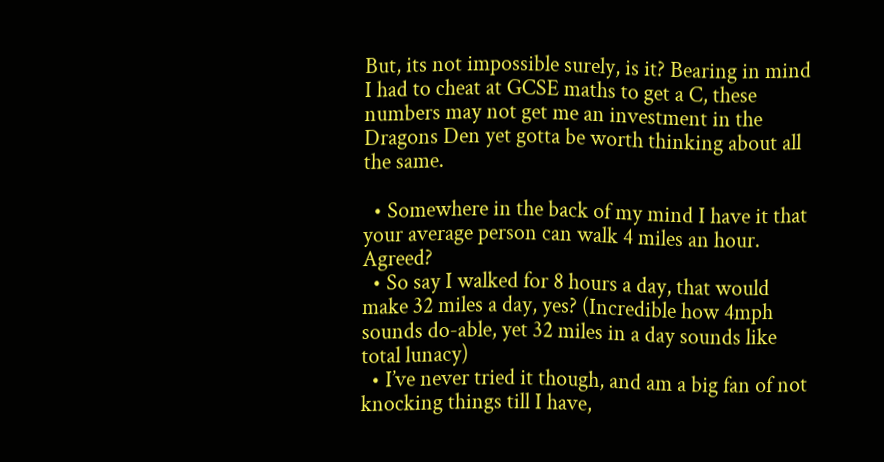But, its not impossible surely, is it? Bearing in mind I had to cheat at GCSE maths to get a C, these numbers may not get me an investment in the Dragons Den yet gotta be worth thinking about all the same.

  • Somewhere in the back of my mind I have it that your average person can walk 4 miles an hour. Agreed?
  • So say I walked for 8 hours a day, that would make 32 miles a day, yes? (Incredible how 4mph sounds do-able, yet 32 miles in a day sounds like total lunacy)
  • I’ve never tried it though, and am a big fan of not knocking things till I have,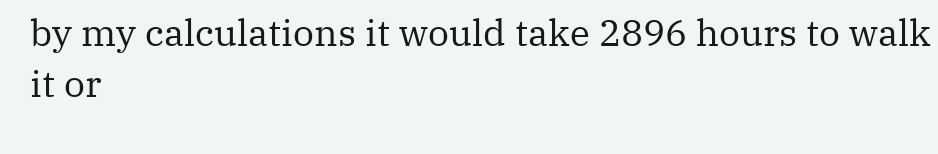by my calculations it would take 2896 hours to walk it or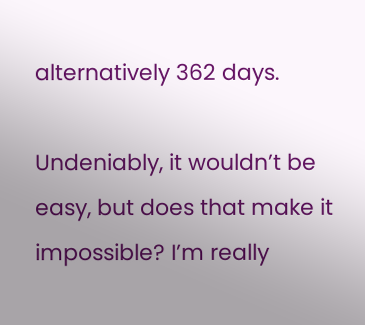alternatively 362 days.

Undeniably, it wouldn’t be easy, but does that make it impossible? I’m really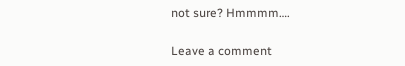not sure? Hmmmm….

Leave a comment